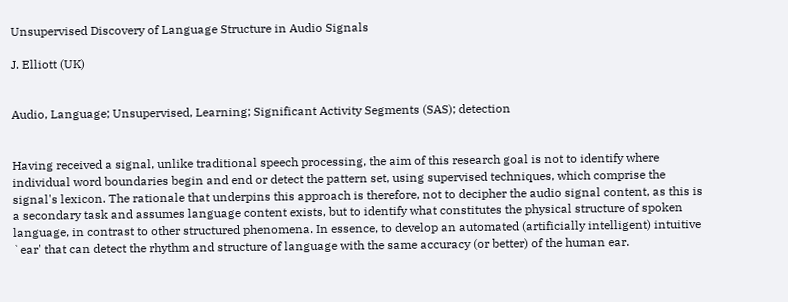Unsupervised Discovery of Language Structure in Audio Signals

J. Elliott (UK)


Audio, Language; Unsupervised, Learning; Significant Activity Segments (SAS); detection


Having received a signal, unlike traditional speech processing, the aim of this research goal is not to identify where individual word boundaries begin and end or detect the pattern set, using supervised techniques, which comprise the signal's lexicon. The rationale that underpins this approach is therefore, not to decipher the audio signal content, as this is a secondary task and assumes language content exists, but to identify what constitutes the physical structure of spoken language, in contrast to other structured phenomena. In essence, to develop an automated (artificially intelligent) intuitive `ear' that can detect the rhythm and structure of language with the same accuracy (or better) of the human ear.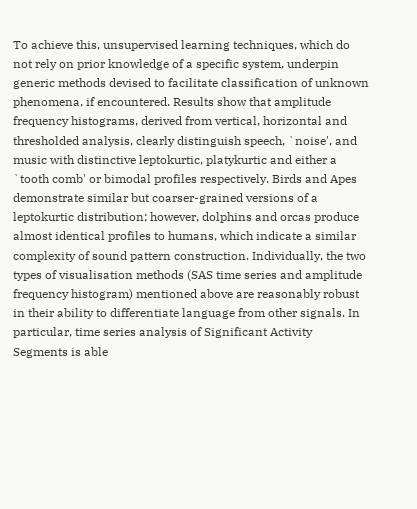To achieve this, unsupervised learning techniques, which do not rely on prior knowledge of a specific system, underpin generic methods devised to facilitate classification of unknown phenomena, if encountered. Results show that amplitude frequency histograms, derived from vertical, horizontal and thresholded analysis, clearly distinguish speech, `noise', and music with distinctive leptokurtic, platykurtic and either a `tooth comb' or bimodal profiles respectively. Birds and Apes demonstrate similar but coarser-grained versions of a leptokurtic distribution; however, dolphins and orcas produce almost identical profiles to humans, which indicate a similar complexity of sound pattern construction. Individually, the two types of visualisation methods (SAS time series and amplitude frequency histogram) mentioned above are reasonably robust in their ability to differentiate language from other signals. In particular, time series analysis of Significant Activity Segments is able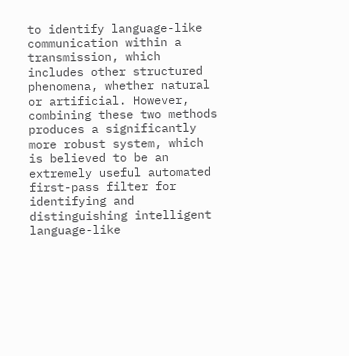to identify language-like communication within a transmission, which includes other structured phenomena, whether natural or artificial. However, combining these two methods produces a significantly more robust system, which is believed to be an extremely useful automated first-pass filter for identifying and distinguishing intelligent language-like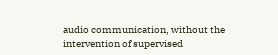audio communication, without the intervention of supervised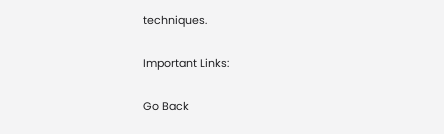techniques.

Important Links:

Go Back